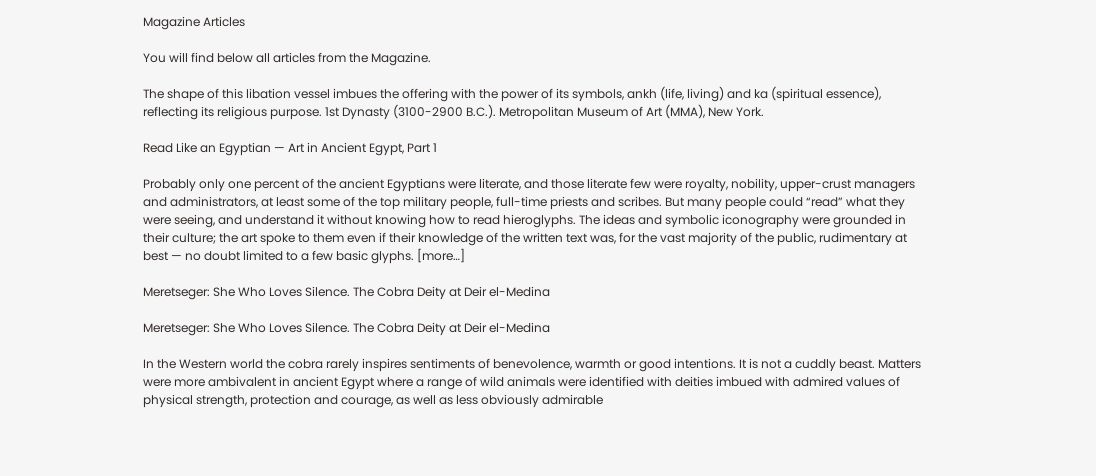Magazine Articles

You will find below all articles from the Magazine.

The shape of this libation vessel imbues the offering with the power of its symbols, ankh (life, living) and ka (spiritual essence), reflecting its religious purpose. 1st Dynasty (3100-2900 B.C.). Metropolitan Museum of Art (MMA), New York.

Read Like an Egyptian — Art in Ancient Egypt, Part 1

Probably only one percent of the ancient Egyptians were literate, and those literate few were royalty, nobility, upper-crust managers and administrators, at least some of the top military people, full-time priests and scribes. But many people could “read” what they were seeing, and understand it without knowing how to read hieroglyphs. The ideas and symbolic iconography were grounded in their culture; the art spoke to them even if their knowledge of the written text was, for the vast majority of the public, rudimentary at best — no doubt limited to a few basic glyphs. [more…]

Meretseger: She Who Loves Silence. The Cobra Deity at Deir el-Medina

Meretseger: She Who Loves Silence. The Cobra Deity at Deir el-Medina

In the Western world the cobra rarely inspires sentiments of benevolence, warmth or good intentions. It is not a cuddly beast. Matters were more ambivalent in ancient Egypt where a range of wild animals were identified with deities imbued with admired values of physical strength, protection and courage, as well as less obviously admirable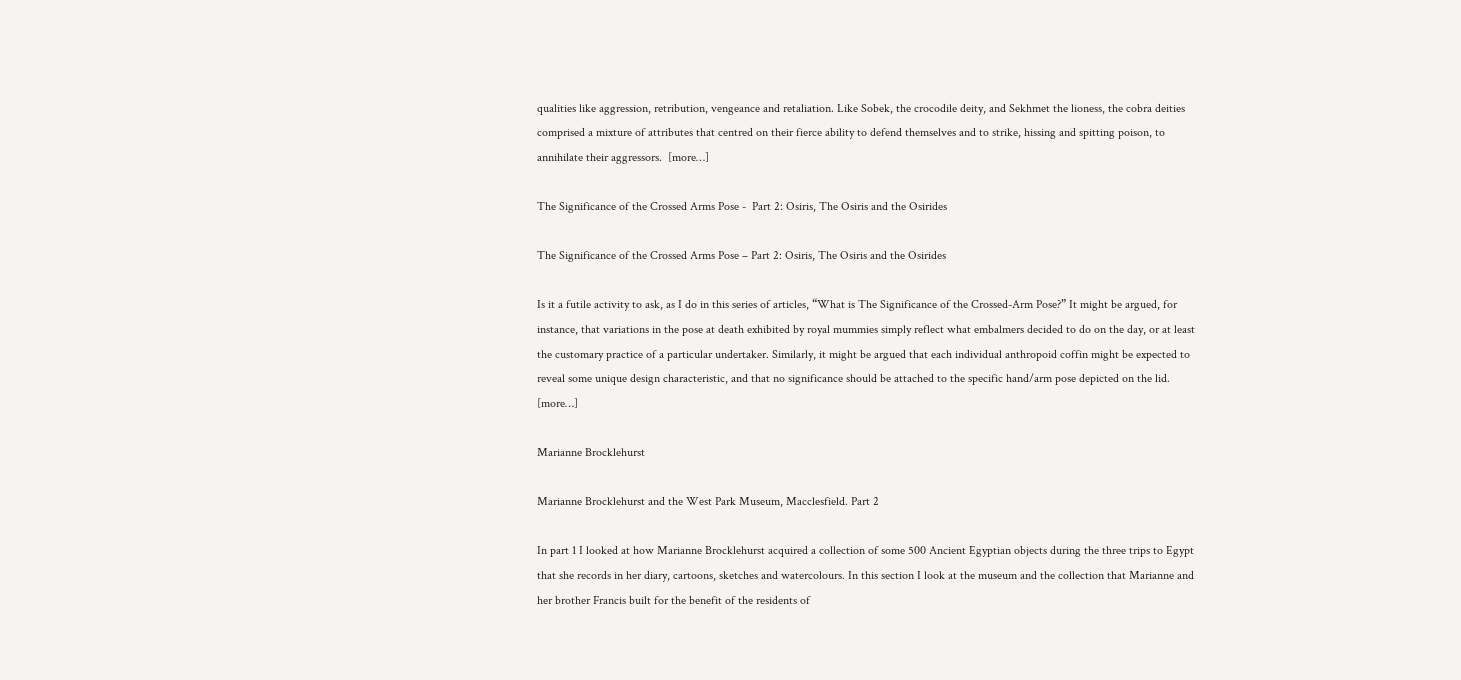qualities like aggression, retribution, vengeance and retaliation. Like Sobek, the crocodile deity, and Sekhmet the lioness, the cobra deities comprised a mixture of attributes that centred on their fierce ability to defend themselves and to strike, hissing and spitting poison, to annihilate their aggressors.  [more…]

The Significance of the Crossed Arms Pose -  Part 2: Osiris, The Osiris and the Osirides

The Significance of the Crossed Arms Pose – Part 2: Osiris, The Osiris and the Osirides

Is it a futile activity to ask, as I do in this series of articles, “What is The Significance of the Crossed-Arm Pose?” It might be argued, for instance, that variations in the pose at death exhibited by royal mummies simply reflect what embalmers decided to do on the day, or at least the customary practice of a particular undertaker. Similarly, it might be argued that each individual anthropoid coffin might be expected to reveal some unique design characteristic, and that no significance should be attached to the specific hand/arm pose depicted on the lid. [more…]

Marianne Brocklehurst

Marianne Brocklehurst and the West Park Museum, Macclesfield. Part 2

In part 1 I looked at how Marianne Brocklehurst acquired a collection of some 500 Ancient Egyptian objects during the three trips to Egypt that she records in her diary, cartoons, sketches and watercolours. In this section I look at the museum and the collection that Marianne and her brother Francis built for the benefit of the residents of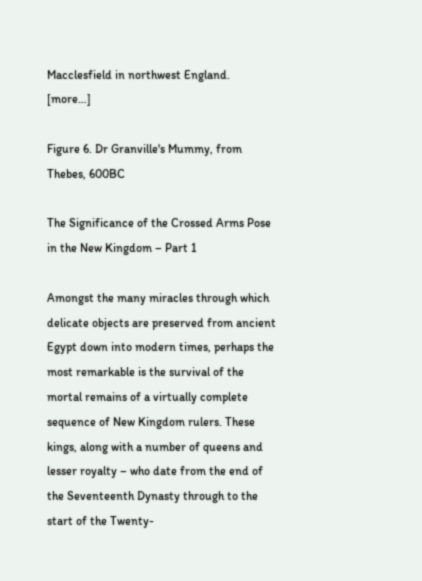Macclesfield in northwest England. [more…]

Figure 6. Dr Granville's Mummy, from Thebes, 600BC

The Significance of the Crossed Arms Pose in the New Kingdom – Part 1

Amongst the many miracles through which delicate objects are preserved from ancient Egypt down into modern times, perhaps the most remarkable is the survival of the mortal remains of a virtually complete sequence of New Kingdom rulers. These kings, along with a number of queens and lesser royalty – who date from the end of the Seventeenth Dynasty through to the start of the Twenty-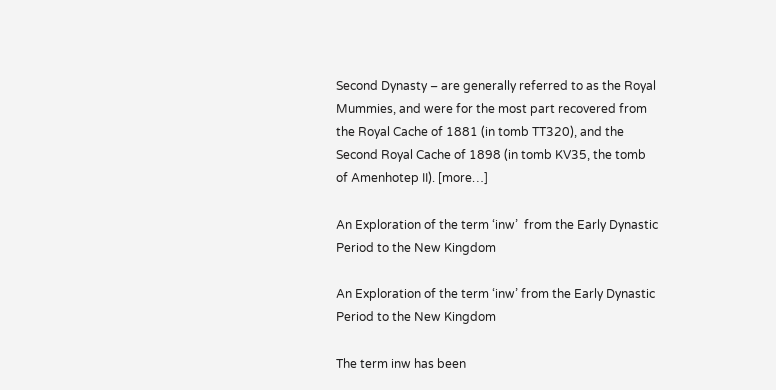Second Dynasty – are generally referred to as the Royal Mummies, and were for the most part recovered from the Royal Cache of 1881 (in tomb TT320), and the Second Royal Cache of 1898 (in tomb KV35, the tomb of Amenhotep II). [more…]

An Exploration of the term ‘inw’  from the Early Dynastic Period to the New Kingdom

An Exploration of the term ‘inw’ from the Early Dynastic Period to the New Kingdom

The term inw has been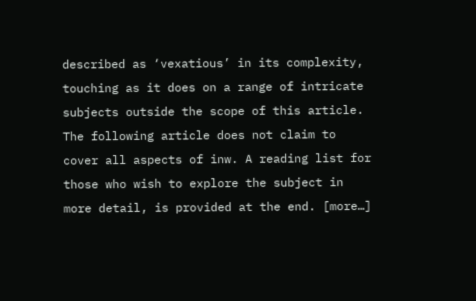described as ‘vexatious’ in its complexity, touching as it does on a range of intricate subjects outside the scope of this article. The following article does not claim to cover all aspects of inw. A reading list for those who wish to explore the subject in more detail, is provided at the end. [more…]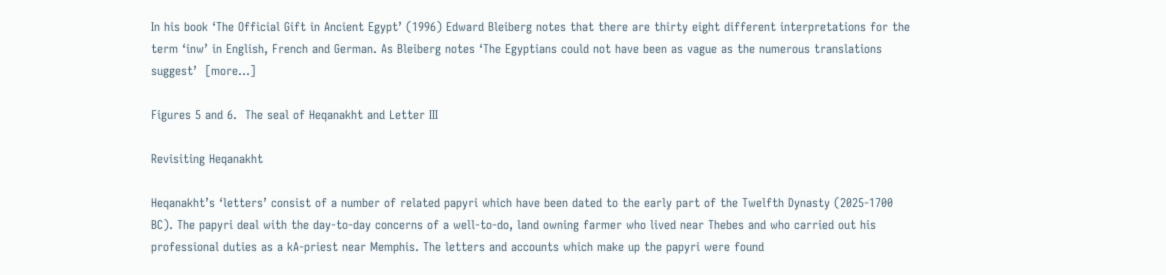In his book ‘The Official Gift in Ancient Egypt’ (1996) Edward Bleiberg notes that there are thirty eight different interpretations for the term ‘inw’ in English, French and German. As Bleiberg notes ‘The Egyptians could not have been as vague as the numerous translations suggest’  [more…]

Figures 5 and 6.  The seal of Heqanakht and Letter III

Revisiting Heqanakht

Heqanakht’s ‘letters’ consist of a number of related papyri which have been dated to the early part of the Twelfth Dynasty (2025-1700 BC). The papyri deal with the day-to-day concerns of a well-to-do, land owning farmer who lived near Thebes and who carried out his professional duties as a kA-priest near Memphis. The letters and accounts which make up the papyri were found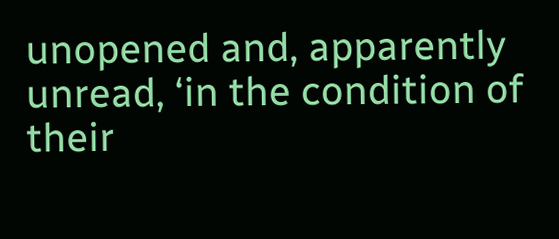unopened and, apparently unread, ‘in the condition of their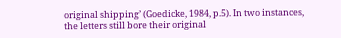original shipping’ (Goedicke, 1984, p.5). In two instances, the letters still bore their original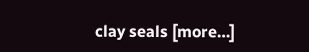clay seals [more…]